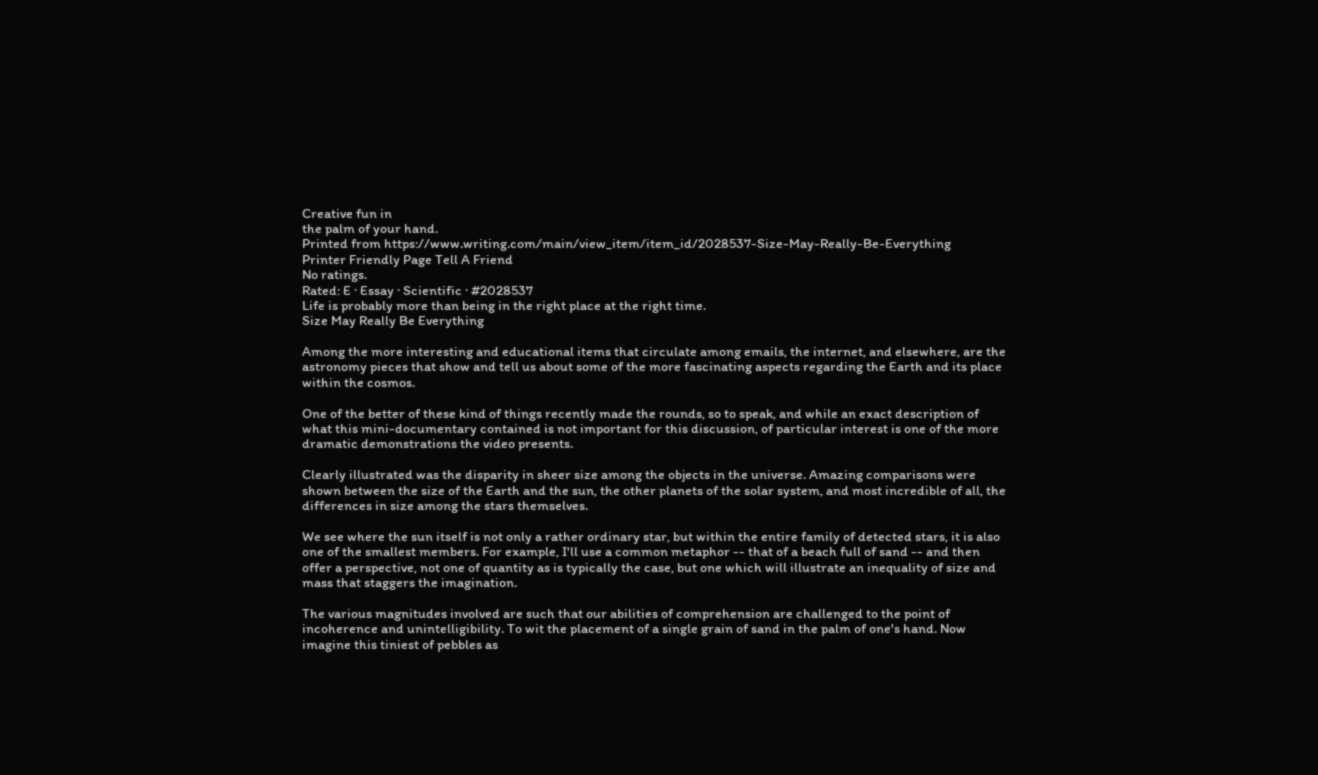Creative fun in
the palm of your hand.
Printed from https://www.writing.com/main/view_item/item_id/2028537-Size-May-Really-Be-Everything
Printer Friendly Page Tell A Friend
No ratings.
Rated: E · Essay · Scientific · #2028537
Life is probably more than being in the right place at the right time.
Size May Really Be Everything

Among the more interesting and educational items that circulate among emails, the internet, and elsewhere, are the astronomy pieces that show and tell us about some of the more fascinating aspects regarding the Earth and its place within the cosmos.

One of the better of these kind of things recently made the rounds, so to speak, and while an exact description of what this mini-documentary contained is not important for this discussion, of particular interest is one of the more dramatic demonstrations the video presents.

Clearly illustrated was the disparity in sheer size among the objects in the universe. Amazing comparisons were shown between the size of the Earth and the sun, the other planets of the solar system, and most incredible of all, the differences in size among the stars themselves.

We see where the sun itself is not only a rather ordinary star, but within the entire family of detected stars, it is also one of the smallest members. For example, I'll use a common metaphor -- that of a beach full of sand -- and then offer a perspective, not one of quantity as is typically the case, but one which will illustrate an inequality of size and mass that staggers the imagination.

The various magnitudes involved are such that our abilities of comprehension are challenged to the point of incoherence and unintelligibility. To wit the placement of a single grain of sand in the palm of one's hand. Now imagine this tiniest of pebbles as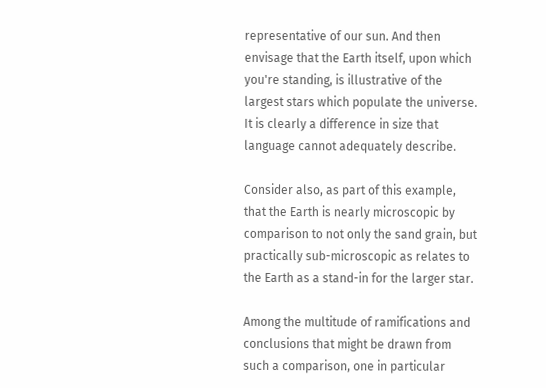representative of our sun. And then envisage that the Earth itself, upon which you're standing, is illustrative of the largest stars which populate the universe. It is clearly a difference in size that language cannot adequately describe.

Consider also, as part of this example, that the Earth is nearly microscopic by comparison to not only the sand grain, but practically sub-microscopic as relates to the Earth as a stand-in for the larger star.

Among the multitude of ramifications and conclusions that might be drawn from such a comparison, one in particular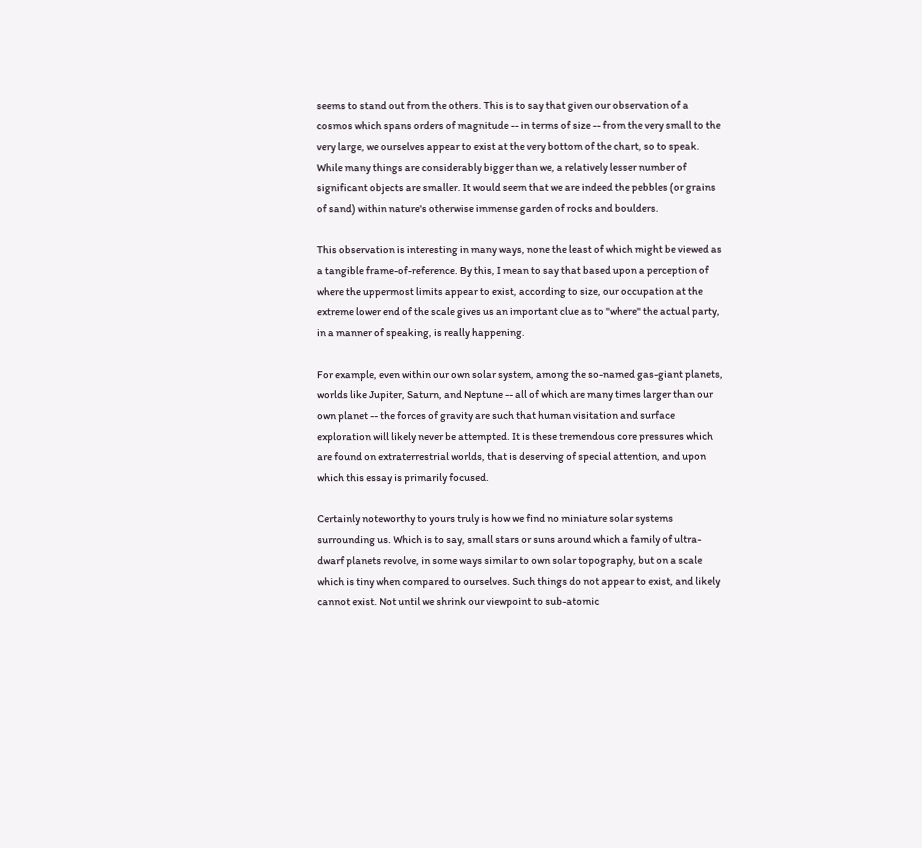seems to stand out from the others. This is to say that given our observation of a cosmos which spans orders of magnitude -- in terms of size -- from the very small to the very large, we ourselves appear to exist at the very bottom of the chart, so to speak. While many things are considerably bigger than we, a relatively lesser number of significant objects are smaller. It would seem that we are indeed the pebbles (or grains of sand) within nature's otherwise immense garden of rocks and boulders.

This observation is interesting in many ways, none the least of which might be viewed as a tangible frame-of-reference. By this, I mean to say that based upon a perception of where the uppermost limits appear to exist, according to size, our occupation at the extreme lower end of the scale gives us an important clue as to "where" the actual party, in a manner of speaking, is really happening.

For example, even within our own solar system, among the so-named gas-giant planets, worlds like Jupiter, Saturn, and Neptune -- all of which are many times larger than our own planet -- the forces of gravity are such that human visitation and surface exploration will likely never be attempted. It is these tremendous core pressures which are found on extraterrestrial worlds, that is deserving of special attention, and upon which this essay is primarily focused.

Certainly noteworthy to yours truly is how we find no miniature solar systems surrounding us. Which is to say, small stars or suns around which a family of ultra-dwarf planets revolve, in some ways similar to own solar topography, but on a scale which is tiny when compared to ourselves. Such things do not appear to exist, and likely cannot exist. Not until we shrink our viewpoint to sub-atomic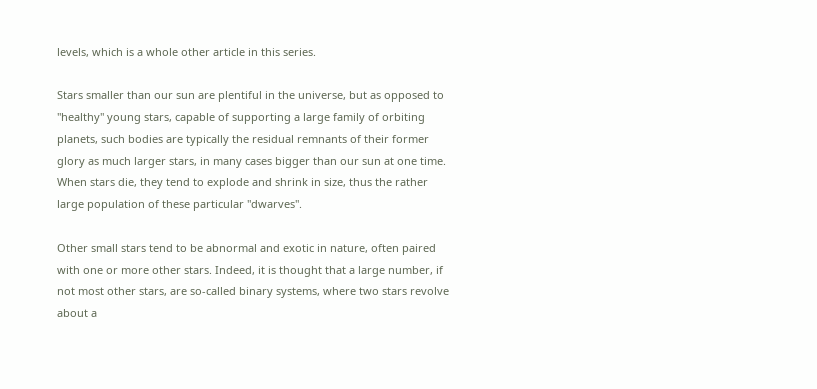levels, which is a whole other article in this series.

Stars smaller than our sun are plentiful in the universe, but as opposed to "healthy" young stars, capable of supporting a large family of orbiting planets, such bodies are typically the residual remnants of their former glory as much larger stars, in many cases bigger than our sun at one time. When stars die, they tend to explode and shrink in size, thus the rather large population of these particular "dwarves".

Other small stars tend to be abnormal and exotic in nature, often paired with one or more other stars. Indeed, it is thought that a large number, if not most other stars, are so-called binary systems, where two stars revolve about a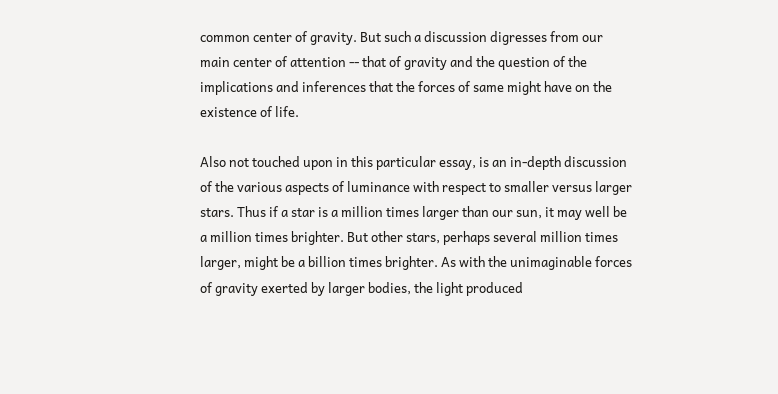common center of gravity. But such a discussion digresses from our main center of attention -- that of gravity and the question of the implications and inferences that the forces of same might have on the existence of life.

Also not touched upon in this particular essay, is an in-depth discussion of the various aspects of luminance with respect to smaller versus larger stars. Thus if a star is a million times larger than our sun, it may well be a million times brighter. But other stars, perhaps several million times larger, might be a billion times brighter. As with the unimaginable forces of gravity exerted by larger bodies, the light produced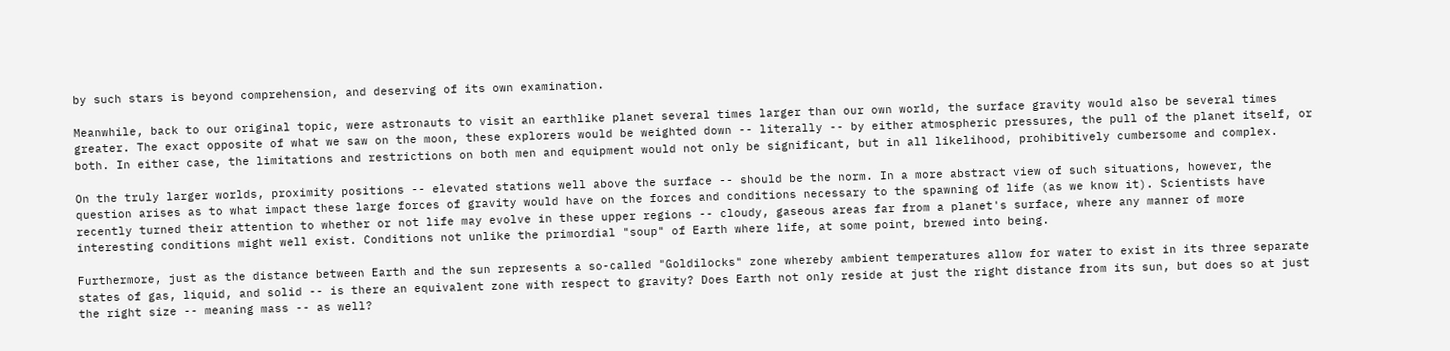by such stars is beyond comprehension, and deserving of its own examination.

Meanwhile, back to our original topic, were astronauts to visit an earthlike planet several times larger than our own world, the surface gravity would also be several times greater. The exact opposite of what we saw on the moon, these explorers would be weighted down -- literally -- by either atmospheric pressures, the pull of the planet itself, or both. In either case, the limitations and restrictions on both men and equipment would not only be significant, but in all likelihood, prohibitively cumbersome and complex.

On the truly larger worlds, proximity positions -- elevated stations well above the surface -- should be the norm. In a more abstract view of such situations, however, the question arises as to what impact these large forces of gravity would have on the forces and conditions necessary to the spawning of life (as we know it). Scientists have recently turned their attention to whether or not life may evolve in these upper regions -- cloudy, gaseous areas far from a planet's surface, where any manner of more interesting conditions might well exist. Conditions not unlike the primordial "soup" of Earth where life, at some point, brewed into being.

Furthermore, just as the distance between Earth and the sun represents a so-called "Goldilocks" zone whereby ambient temperatures allow for water to exist in its three separate states of gas, liquid, and solid -- is there an equivalent zone with respect to gravity? Does Earth not only reside at just the right distance from its sun, but does so at just the right size -- meaning mass -- as well?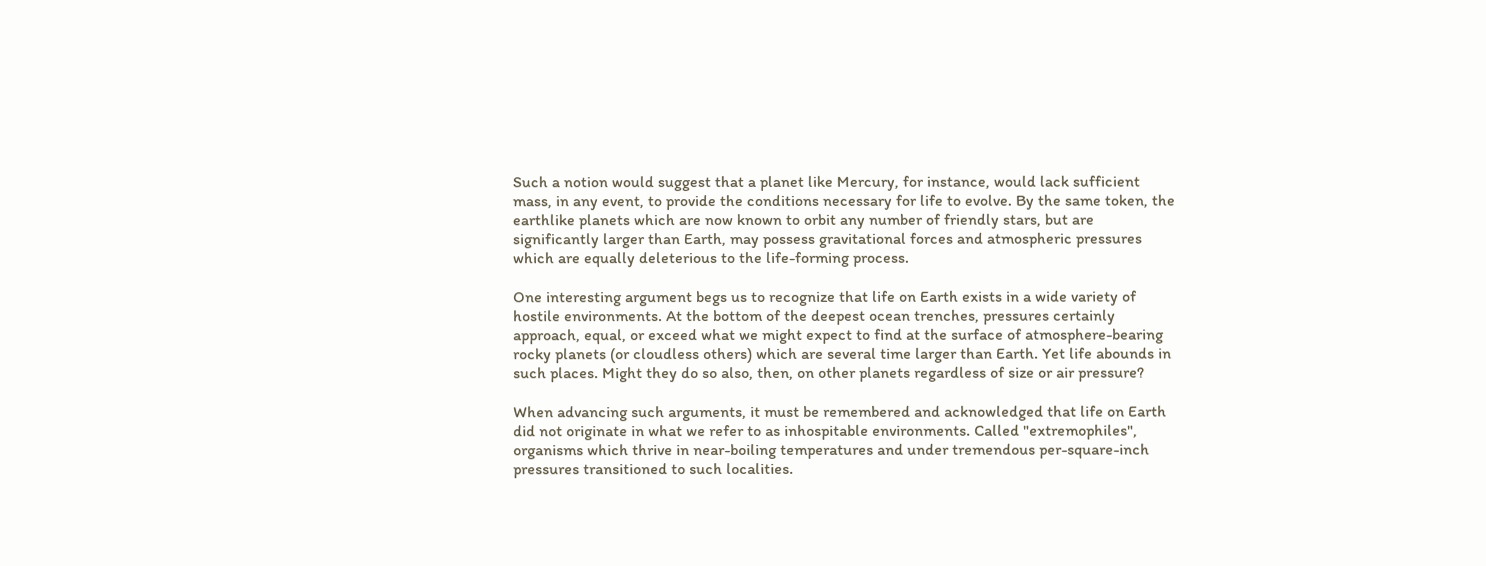Such a notion would suggest that a planet like Mercury, for instance, would lack sufficient mass, in any event, to provide the conditions necessary for life to evolve. By the same token, the earthlike planets which are now known to orbit any number of friendly stars, but are significantly larger than Earth, may possess gravitational forces and atmospheric pressures which are equally deleterious to the life-forming process.

One interesting argument begs us to recognize that life on Earth exists in a wide variety of hostile environments. At the bottom of the deepest ocean trenches, pressures certainly approach, equal, or exceed what we might expect to find at the surface of atmosphere-bearing rocky planets (or cloudless others) which are several time larger than Earth. Yet life abounds in such places. Might they do so also, then, on other planets regardless of size or air pressure?

When advancing such arguments, it must be remembered and acknowledged that life on Earth did not originate in what we refer to as inhospitable environments. Called "extremophiles", organisms which thrive in near-boiling temperatures and under tremendous per-square-inch pressures transitioned to such localities.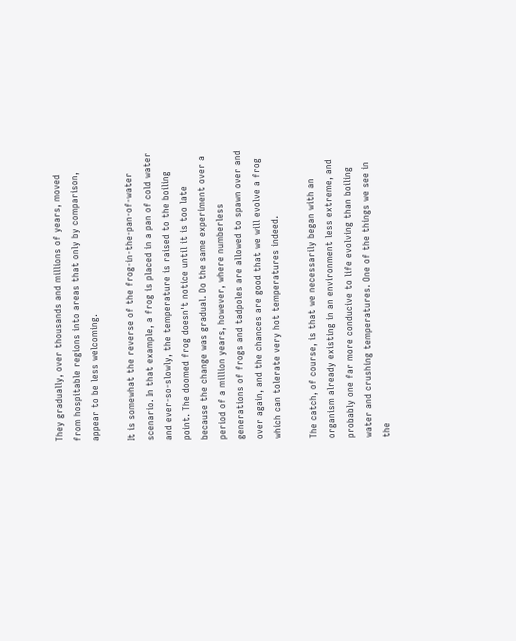They gradually, over thousands and millions of years, moved from hospitable regions into areas that only by comparison, appear to be less welcoming.

It is somewhat the reverse of the frog-in-the-pan-of-water scenario. In that example, a frog is placed in a pan of cold water and ever-so-slowly, the temperature is raised to the boiling point. The doomed frog doesn't notice until it is too late because the change was gradual. Do the same experiment over a period of a million years, however, where numberless generations of frogs and tadpoles are allowed to spawn over and over again, and the chances are good that we will evolve a frog which can tolerate very hot temperatures indeed.

The catch, of course, is that we necessarily began with an organism already existing in an environment less extreme, and probably one far more conducive to life evolving than boiling water and crushing temperatures. One of the things we see in the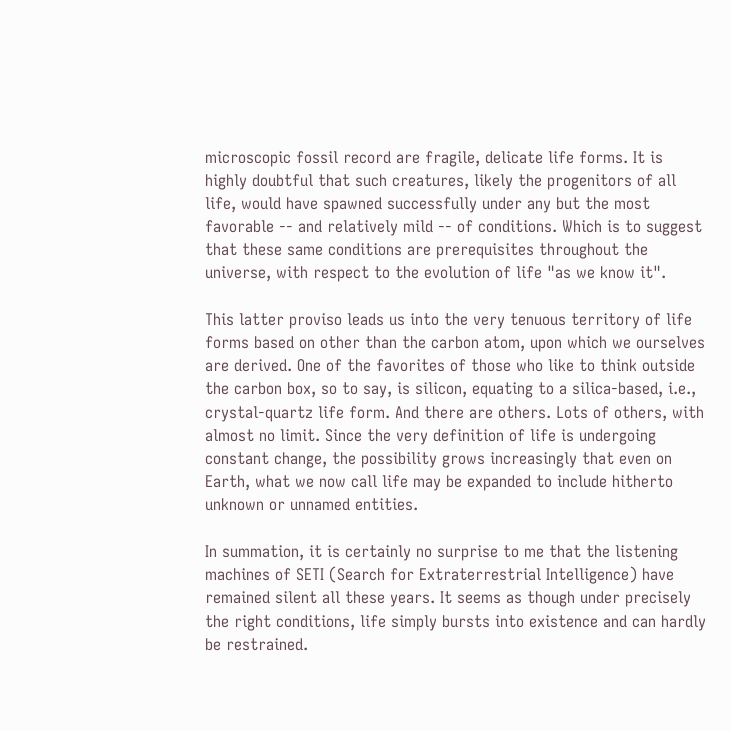microscopic fossil record are fragile, delicate life forms. It is highly doubtful that such creatures, likely the progenitors of all life, would have spawned successfully under any but the most favorable -- and relatively mild -- of conditions. Which is to suggest that these same conditions are prerequisites throughout the universe, with respect to the evolution of life "as we know it".

This latter proviso leads us into the very tenuous territory of life forms based on other than the carbon atom, upon which we ourselves are derived. One of the favorites of those who like to think outside the carbon box, so to say, is silicon, equating to a silica-based, i.e., crystal-quartz life form. And there are others. Lots of others, with almost no limit. Since the very definition of life is undergoing constant change, the possibility grows increasingly that even on Earth, what we now call life may be expanded to include hitherto unknown or unnamed entities.

In summation, it is certainly no surprise to me that the listening machines of SETI (Search for Extraterrestrial Intelligence) have remained silent all these years. It seems as though under precisely the right conditions, life simply bursts into existence and can hardly be restrained.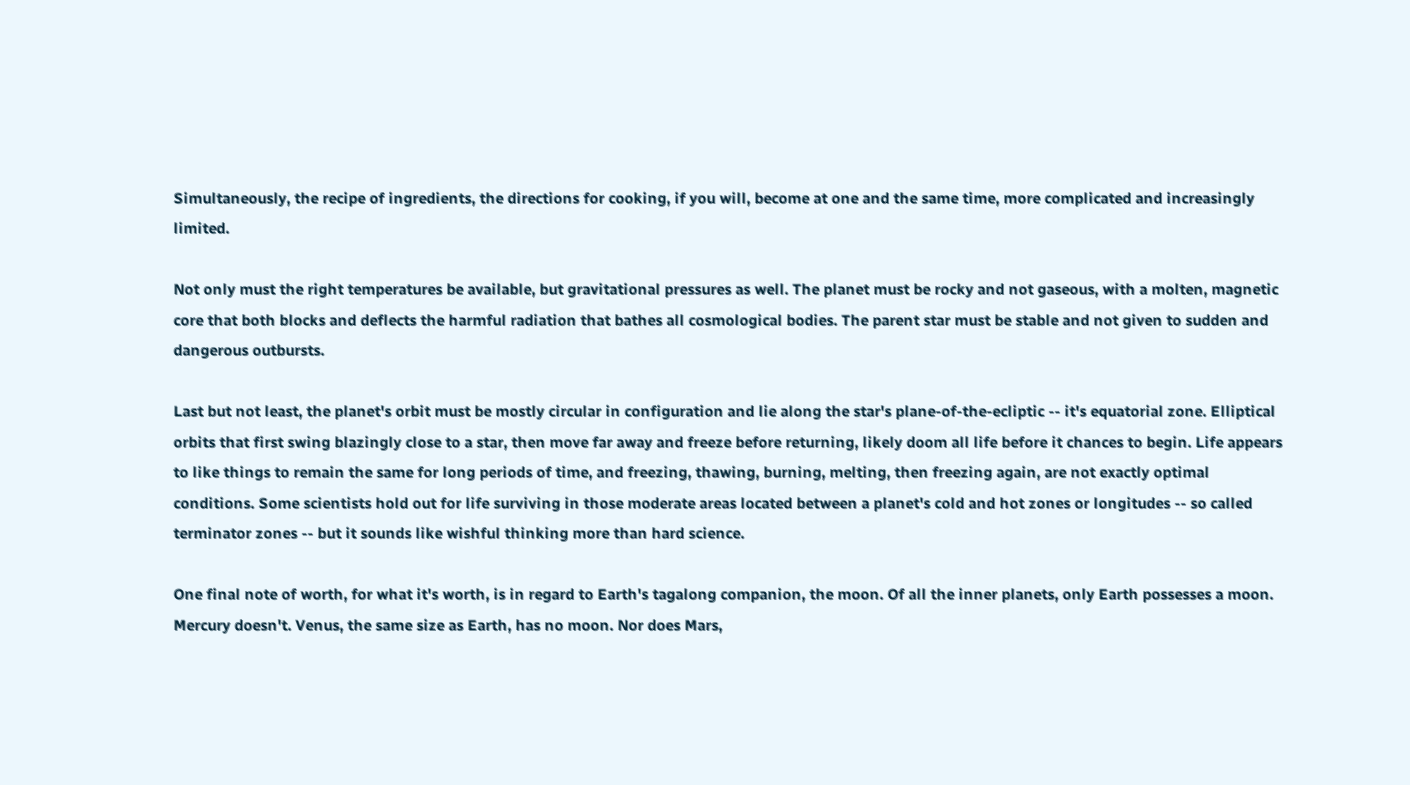Simultaneously, the recipe of ingredients, the directions for cooking, if you will, become at one and the same time, more complicated and increasingly limited.

Not only must the right temperatures be available, but gravitational pressures as well. The planet must be rocky and not gaseous, with a molten, magnetic core that both blocks and deflects the harmful radiation that bathes all cosmological bodies. The parent star must be stable and not given to sudden and dangerous outbursts.

Last but not least, the planet's orbit must be mostly circular in configuration and lie along the star's plane-of-the-ecliptic -- it's equatorial zone. Elliptical orbits that first swing blazingly close to a star, then move far away and freeze before returning, likely doom all life before it chances to begin. Life appears to like things to remain the same for long periods of time, and freezing, thawing, burning, melting, then freezing again, are not exactly optimal conditions. Some scientists hold out for life surviving in those moderate areas located between a planet's cold and hot zones or longitudes -- so called terminator zones -- but it sounds like wishful thinking more than hard science.

One final note of worth, for what it's worth, is in regard to Earth's tagalong companion, the moon. Of all the inner planets, only Earth possesses a moon. Mercury doesn't. Venus, the same size as Earth, has no moon. Nor does Mars,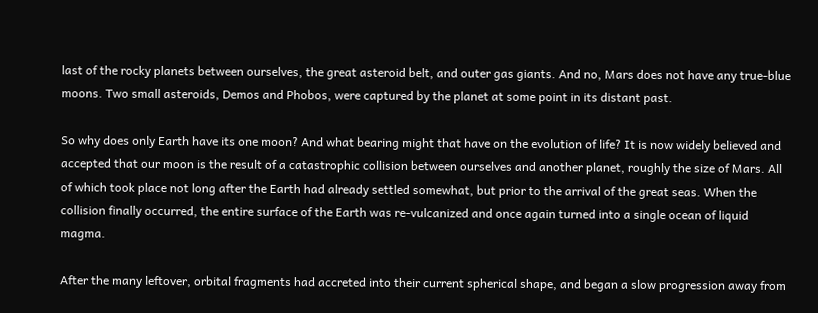last of the rocky planets between ourselves, the great asteroid belt, and outer gas giants. And no, Mars does not have any true-blue moons. Two small asteroids, Demos and Phobos, were captured by the planet at some point in its distant past.

So why does only Earth have its one moon? And what bearing might that have on the evolution of life? It is now widely believed and accepted that our moon is the result of a catastrophic collision between ourselves and another planet, roughly the size of Mars. All of which took place not long after the Earth had already settled somewhat, but prior to the arrival of the great seas. When the collision finally occurred, the entire surface of the Earth was re-vulcanized and once again turned into a single ocean of liquid magma.

After the many leftover, orbital fragments had accreted into their current spherical shape, and began a slow progression away from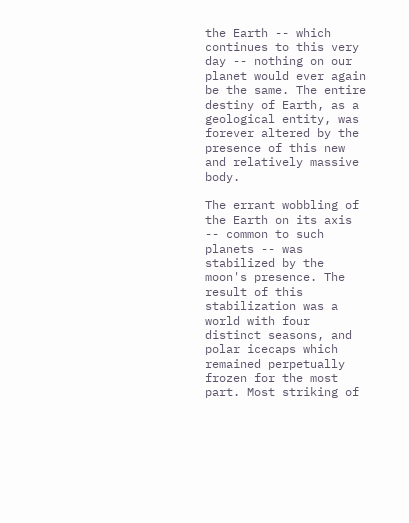the Earth -- which continues to this very day -- nothing on our planet would ever again be the same. The entire destiny of Earth, as a geological entity, was forever altered by the presence of this new and relatively massive body.

The errant wobbling of the Earth on its axis -- common to such planets -- was stabilized by the moon's presence. The result of this stabilization was a world with four distinct seasons, and polar icecaps which remained perpetually frozen for the most part. Most striking of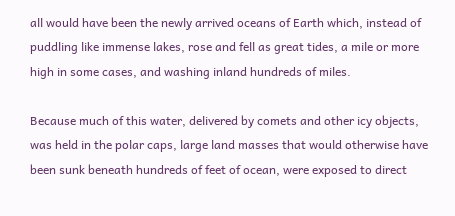all would have been the newly arrived oceans of Earth which, instead of puddling like immense lakes, rose and fell as great tides, a mile or more high in some cases, and washing inland hundreds of miles.

Because much of this water, delivered by comets and other icy objects, was held in the polar caps, large land masses that would otherwise have been sunk beneath hundreds of feet of ocean, were exposed to direct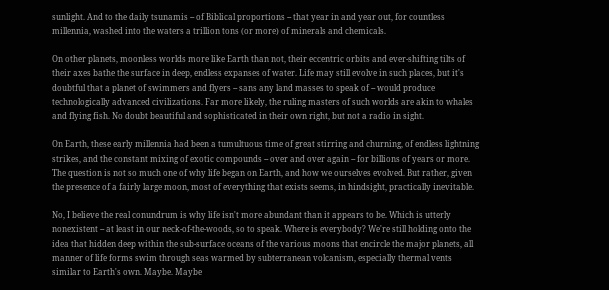sunlight. And to the daily tsunamis -- of Biblical proportions -- that year in and year out, for countless millennia, washed into the waters a trillion tons (or more) of minerals and chemicals.

On other planets, moonless worlds more like Earth than not, their eccentric orbits and ever-shifting tilts of their axes bathe the surface in deep, endless expanses of water. Life may still evolve in such places, but it's doubtful that a planet of swimmers and flyers -- sans any land masses to speak of -- would produce technologically advanced civilizations. Far more likely, the ruling masters of such worlds are akin to whales and flying fish. No doubt beautiful and sophisticated in their own right, but not a radio in sight.

On Earth, these early millennia had been a tumultuous time of great stirring and churning, of endless lightning strikes, and the constant mixing of exotic compounds -- over and over again -- for billions of years or more. The question is not so much one of why life began on Earth, and how we ourselves evolved. But rather, given the presence of a fairly large moon, most of everything that exists seems, in hindsight, practically inevitable.

No, I believe the real conundrum is why life isn't more abundant than it appears to be. Which is utterly nonexistent -- at least in our neck-of-the-woods, so to speak. Where is everybody? We're still holding onto the idea that hidden deep within the sub-surface oceans of the various moons that encircle the major planets, all manner of life forms swim through seas warmed by subterranean volcanism, especially thermal vents similar to Earth's own. Maybe. Maybe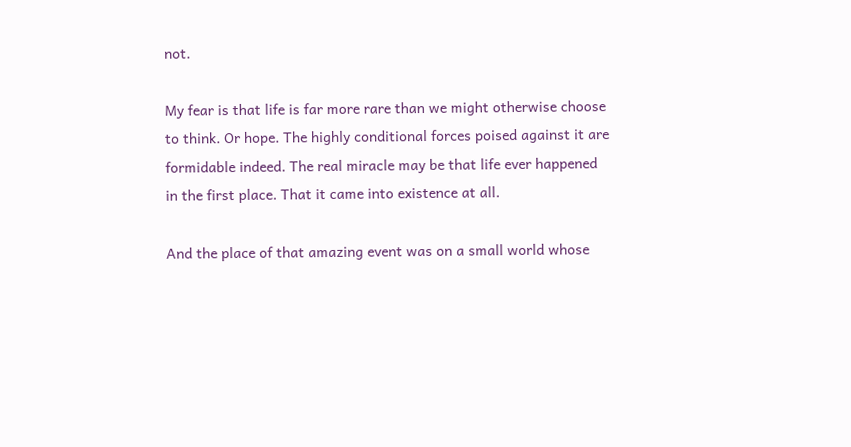not.

My fear is that life is far more rare than we might otherwise choose to think. Or hope. The highly conditional forces poised against it are formidable indeed. The real miracle may be that life ever happened in the first place. That it came into existence at all.

And the place of that amazing event was on a small world whose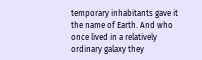temporary inhabitants gave it the name of Earth. And who once lived in a relatively ordinary galaxy they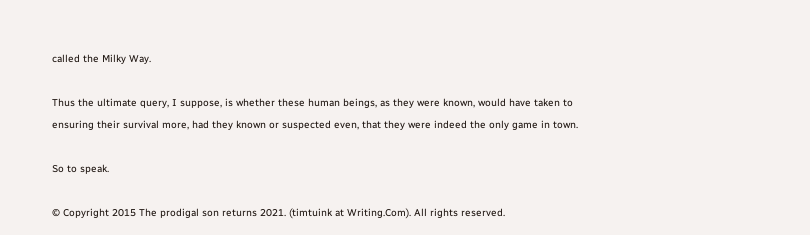called the Milky Way.

Thus the ultimate query, I suppose, is whether these human beings, as they were known, would have taken to ensuring their survival more, had they known or suspected even, that they were indeed the only game in town.

So to speak.

© Copyright 2015 The prodigal son returns 2021. (timtuink at Writing.Com). All rights reserved.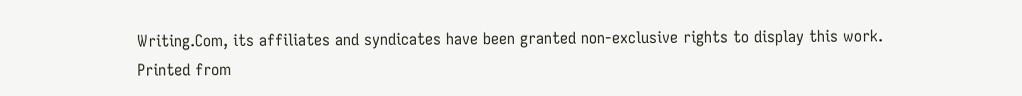Writing.Com, its affiliates and syndicates have been granted non-exclusive rights to display this work.
Printed from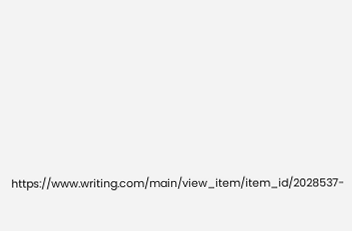https://www.writing.com/main/view_item/item_id/2028537-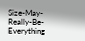Size-May-Really-Be-Everything